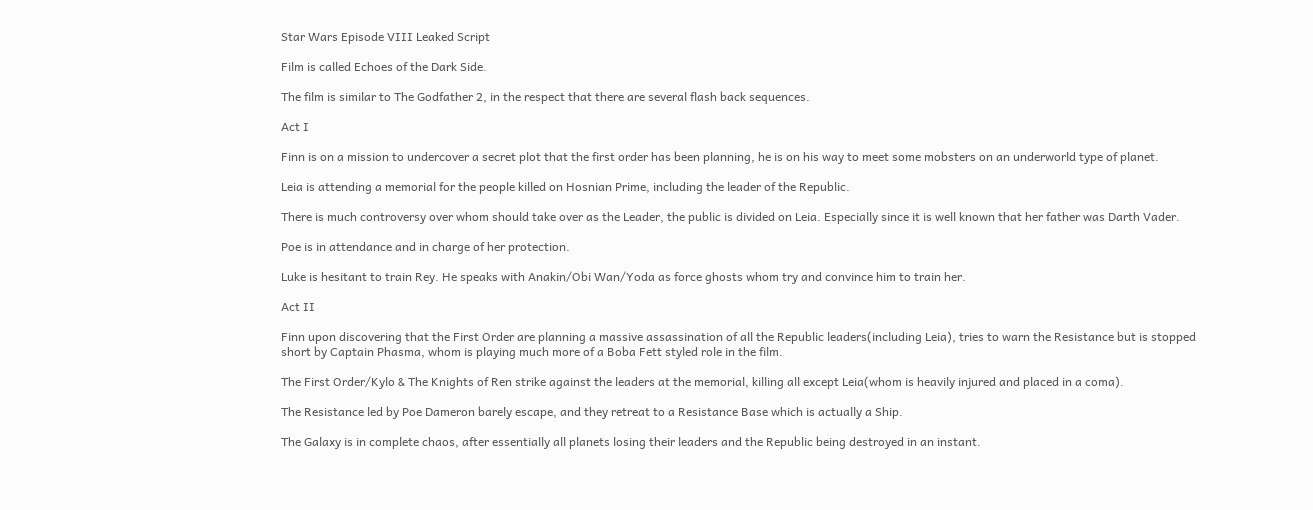Star Wars Episode VIII Leaked Script

Film is called Echoes of the Dark Side.

The film is similar to The Godfather 2, in the respect that there are several flash back sequences.

Act I

Finn is on a mission to undercover a secret plot that the first order has been planning, he is on his way to meet some mobsters on an underworld type of planet.

Leia is attending a memorial for the people killed on Hosnian Prime, including the leader of the Republic.

There is much controversy over whom should take over as the Leader, the public is divided on Leia. Especially since it is well known that her father was Darth Vader.

Poe is in attendance and in charge of her protection.

Luke is hesitant to train Rey. He speaks with Anakin/Obi Wan/Yoda as force ghosts whom try and convince him to train her.

Act II

Finn upon discovering that the First Order are planning a massive assassination of all the Republic leaders(including Leia), tries to warn the Resistance but is stopped short by Captain Phasma, whom is playing much more of a Boba Fett styled role in the film.

The First Order/Kylo & The Knights of Ren strike against the leaders at the memorial, killing all except Leia(whom is heavily injured and placed in a coma).

The Resistance led by Poe Dameron barely escape, and they retreat to a Resistance Base which is actually a Ship.

The Galaxy is in complete chaos, after essentially all planets losing their leaders and the Republic being destroyed in an instant.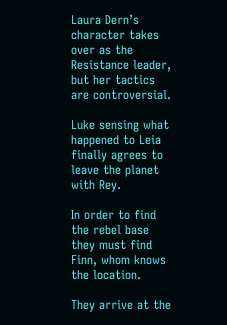Laura Dern’s character takes over as the Resistance leader, but her tactics are controversial.

Luke sensing what happened to Leia finally agrees to leave the planet with Rey.

In order to find the rebel base they must find Finn, whom knows the location.

They arrive at the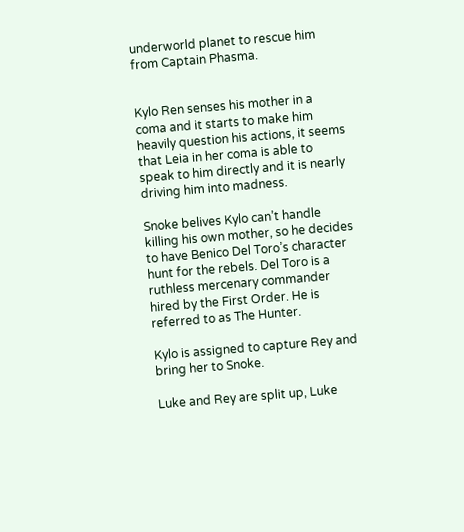underworld planet to rescue him from Captain Phasma.


Kylo Ren senses his mother in a coma and it starts to make him heavily question his actions, it seems that Leia in her coma is able to speak to him directly and it is nearly driving him into madness.

Snoke belives Kylo can’t handle killing his own mother, so he decides to have Benico Del Toro’s character hunt for the rebels. Del Toro is a ruthless mercenary commander hired by the First Order. He is referred to as The Hunter.

Kylo is assigned to capture Rey and bring her to Snoke.

Luke and Rey are split up, Luke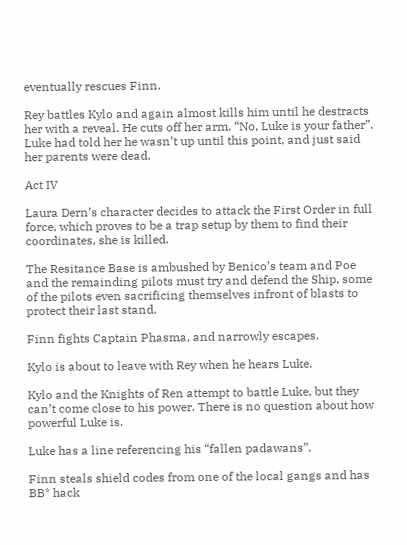eventually rescues Finn.

Rey battles Kylo and again almost kills him until he destracts her with a reveal. He cuts off her arm. “No, Luke is your father”. Luke had told her he wasn’t up until this point, and just said her parents were dead.

Act IV

Laura Dern’s character decides to attack the First Order in full force, which proves to be a trap setup by them to find their coordinates, she is killed.

The Resitance Base is ambushed by Benico’s team and Poe and the remainding pilots must try and defend the Ship, some of the pilots even sacrificing themselves infront of blasts to protect their last stand.

Finn fights Captain Phasma, and narrowly escapes.

Kylo is about to leave with Rey when he hears Luke.

Kylo and the Knights of Ren attempt to battle Luke, but they can’t come close to his power. There is no question about how powerful Luke is.

Luke has a line referencing his “fallen padawans”.

Finn steals shield codes from one of the local gangs and has BB* hack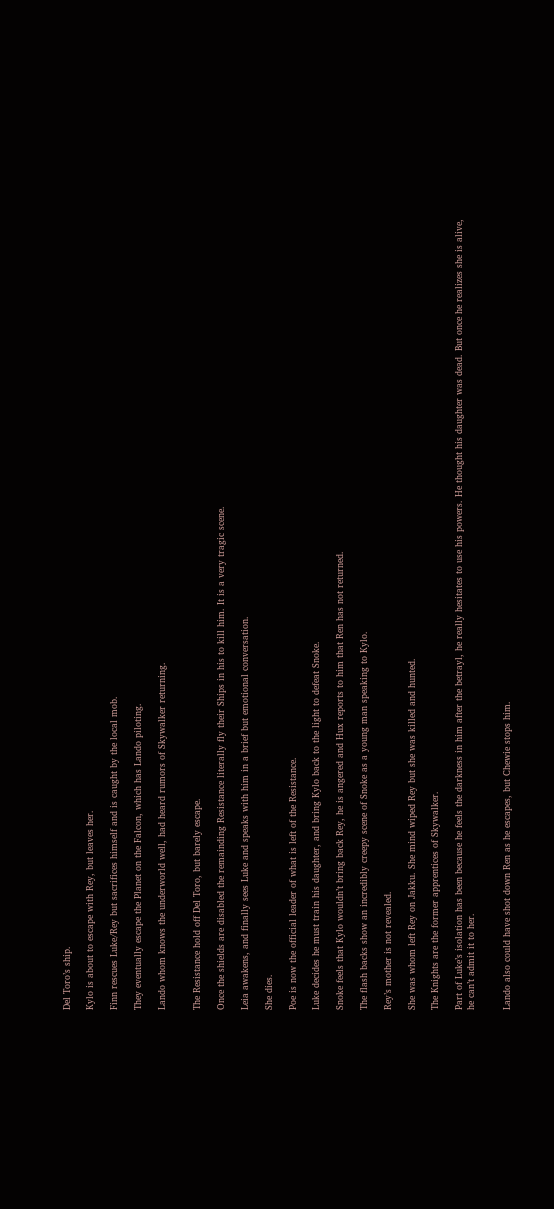Del Toro’s ship.

Kylo is about to escape with Rey, but leaves her.

Finn rescues Luke/Rey but sacrifices himself and is caught by the local mob.

They eventually escape the Planet on the Falcon, which has Lando piloting.

Lando whom knows the underworld well, had heard rumors of Skywalker returning.


The Resistance hold off Del Toro, but barely escape.

Once the shields are disabled the remainding Resistance literally fly their Ships in his to kill him. It is a very tragic scene.

Leia awakens, and finally sees Luke and speaks with him in a brief but emotional conversation.

She dies.

Poe is now the official leader of what is left of the Resistance.

Luke decides he must train his daughter, and bring Kylo back to the light to defeat Snoke.

Snoke feels that Kylo wouldn’t bring back Rey, he is angered and Hux reports to him that Ren has not returned.

The flash backs show an incredibly creepy scene of Snoke as a young man speaking to Kylo.

Rey’s mother is not revealed.

She was whom left Rey on Jakku. She mind wiped Rey but she was killed and hunted.

The Knights are the former apprentices of Skywalker.

Part of Luke’s isolation has been because he feels the darkness in him after the betrayl, he really hesitates to use his powers. He thought his daughter was dead. But once he realizes she is alive, he can’t admit it to her.


Lando also could have shot down Ren as he escapes, but Chewie stops him.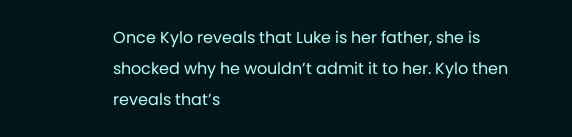Once Kylo reveals that Luke is her father, she is shocked why he wouldn’t admit it to her. Kylo then reveals that’s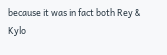because it was in fact both Rey & Kylo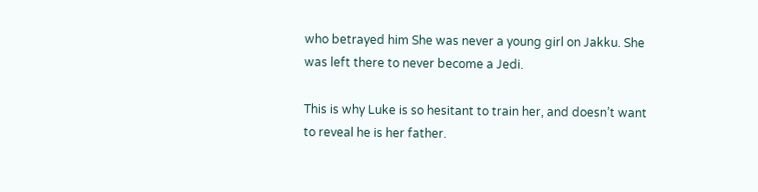who betrayed him She was never a young girl on Jakku. She was left there to never become a Jedi.

This is why Luke is so hesitant to train her, and doesn’t want to reveal he is her father.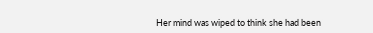Her mind was wiped to think she had been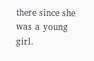there since she was a young girl.